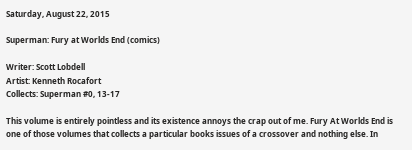Saturday, August 22, 2015

Superman: Fury at Worlds End (comics)

Writer: Scott Lobdell
Artist: Kenneth Rocafort
Collects: Superman #0, 13-17

This volume is entirely pointless and its existence annoys the crap out of me. Fury At Worlds End is one of those volumes that collects a particular books issues of a crossover and nothing else. In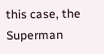this case, the Superman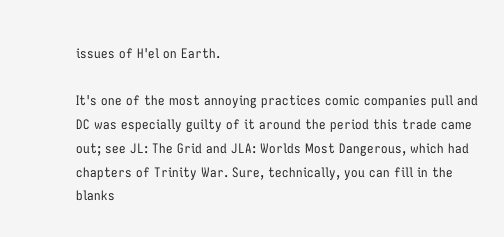issues of H'el on Earth.

It's one of the most annoying practices comic companies pull and DC was especially guilty of it around the period this trade came out; see JL: The Grid and JLA: Worlds Most Dangerous, which had chapters of Trinity War. Sure, technically, you can fill in the blanks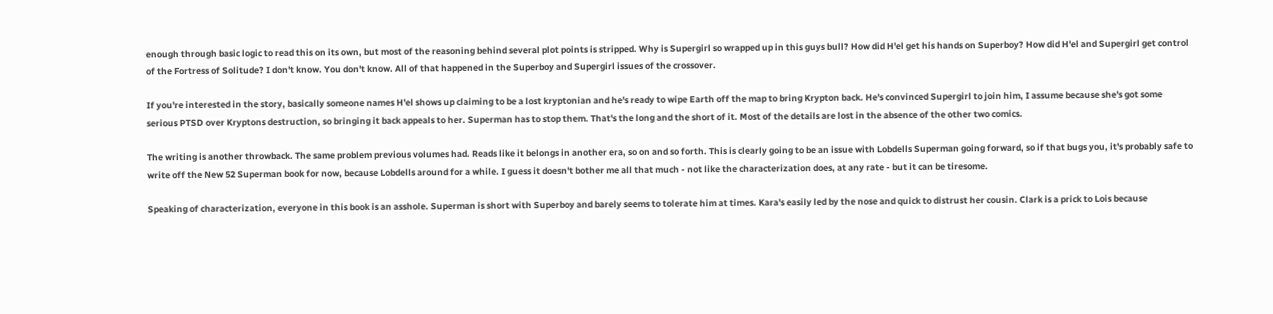enough through basic logic to read this on its own, but most of the reasoning behind several plot points is stripped. Why is Supergirl so wrapped up in this guys bull? How did H'el get his hands on Superboy? How did H'el and Supergirl get control of the Fortress of Solitude? I don't know. You don't know. All of that happened in the Superboy and Supergirl issues of the crossover.

If you're interested in the story, basically someone names H'el shows up claiming to be a lost kryptonian and he's ready to wipe Earth off the map to bring Krypton back. He's convinced Supergirl to join him, I assume because she's got some serious PTSD over Kryptons destruction, so bringing it back appeals to her. Superman has to stop them. That's the long and the short of it. Most of the details are lost in the absence of the other two comics.

The writing is another throwback. The same problem previous volumes had. Reads like it belongs in another era, so on and so forth. This is clearly going to be an issue with Lobdells Superman going forward, so if that bugs you, it's probably safe to write off the New 52 Superman book for now, because Lobdells around for a while. I guess it doesn't bother me all that much - not like the characterization does, at any rate - but it can be tiresome.

Speaking of characterization, everyone in this book is an asshole. Superman is short with Superboy and barely seems to tolerate him at times. Kara's easily led by the nose and quick to distrust her cousin. Clark is a prick to Lois because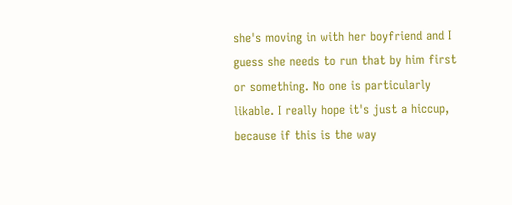she's moving in with her boyfriend and I guess she needs to run that by him first or something. No one is particularly likable. I really hope it's just a hiccup, because if this is the way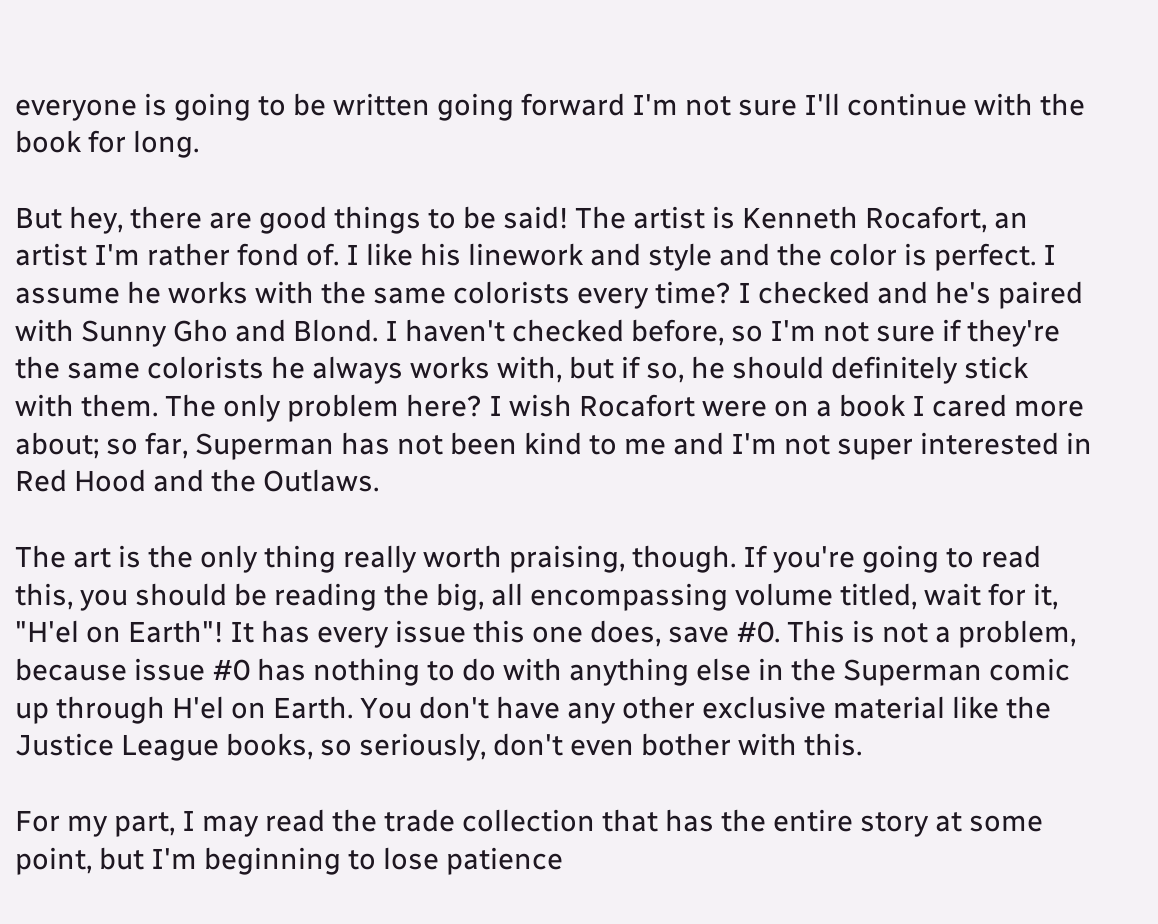everyone is going to be written going forward I'm not sure I'll continue with the book for long.

But hey, there are good things to be said! The artist is Kenneth Rocafort, an artist I'm rather fond of. I like his linework and style and the color is perfect. I assume he works with the same colorists every time? I checked and he's paired with Sunny Gho and Blond. I haven't checked before, so I'm not sure if they're the same colorists he always works with, but if so, he should definitely stick with them. The only problem here? I wish Rocafort were on a book I cared more about; so far, Superman has not been kind to me and I'm not super interested in Red Hood and the Outlaws.

The art is the only thing really worth praising, though. If you're going to read this, you should be reading the big, all encompassing volume titled, wait for it, "H'el on Earth"! It has every issue this one does, save #0. This is not a problem, because issue #0 has nothing to do with anything else in the Superman comic up through H'el on Earth. You don't have any other exclusive material like the Justice League books, so seriously, don't even bother with this.

For my part, I may read the trade collection that has the entire story at some point, but I'm beginning to lose patience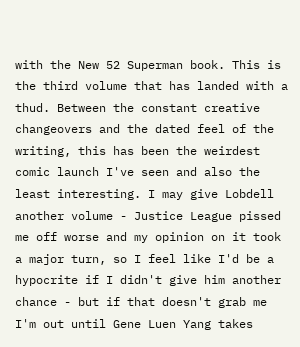with the New 52 Superman book. This is the third volume that has landed with a thud. Between the constant creative changeovers and the dated feel of the writing, this has been the weirdest comic launch I've seen and also the least interesting. I may give Lobdell another volume - Justice League pissed me off worse and my opinion on it took a major turn, so I feel like I'd be a hypocrite if I didn't give him another chance - but if that doesn't grab me I'm out until Gene Luen Yang takes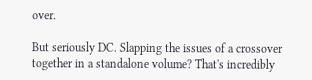over.

But seriously DC. Slapping the issues of a crossover together in a standalone volume? That's incredibly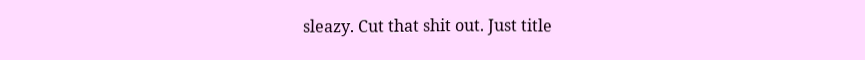sleazy. Cut that shit out. Just title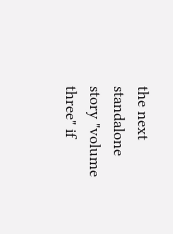the next standalone story "volume three" if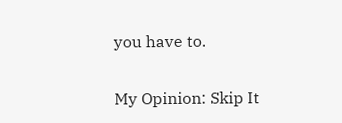you have to.

My Opinion: Skip It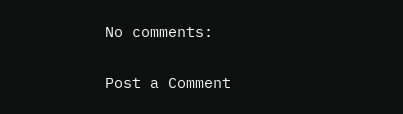No comments:

Post a Comment